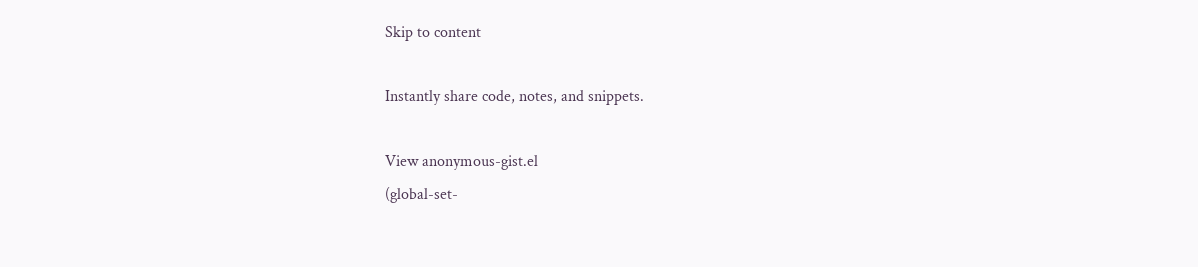Skip to content

Instantly share code, notes, and snippets.

View anonymous-gist.el
(global-set-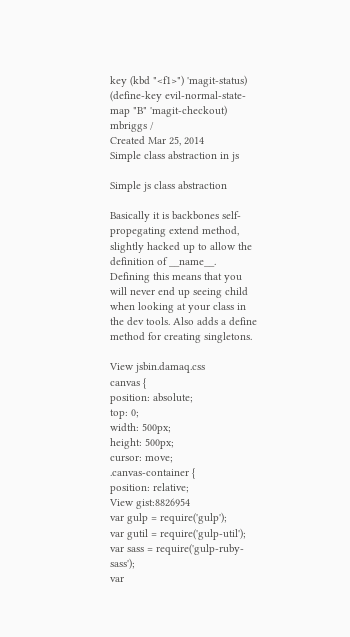key (kbd "<f1>") 'magit-status)
(define-key evil-normal-state-map "B" 'magit-checkout)
mbriggs /
Created Mar 25, 2014
Simple class abstraction in js

Simple js class abstraction

Basically it is backbones self-propegating extend method, slightly hacked up to allow the definition of __name__. Defining this means that you will never end up seeing child when looking at your class in the dev tools. Also adds a define method for creating singletons.

View jsbin.damaq.css
canvas {
position: absolute;
top: 0;
width: 500px;
height: 500px;
cursor: move;
.canvas-container {
position: relative;
View gist:8826954
var gulp = require('gulp');
var gutil = require('gulp-util');
var sass = require('gulp-ruby-sass');
var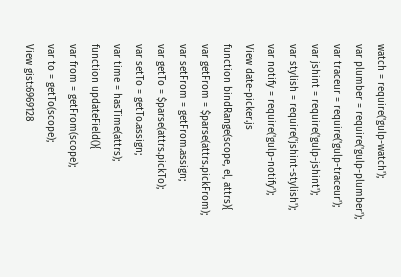watch = require('gulp-watch');
var plumber = require('gulp-plumber');
var traceur = require('gulp-traceur');
var jshint = require('gulp-jshint');
var stylish = require('jshint-stylish');
var notify = require('gulp-notify');
View date-picker.js
function bindRange(scope, el, attrs){
var getFrom = $parse(attrs.pickFrom);
var setFrom = getFrom.assign;
var getTo = $parse(attrs.pickTo);
var setTo = getTo.assign;
var time = hasTime(attrs);
function updateField(){
var from = getFrom(scope);
var to = getTo(scope);
View gist:6969128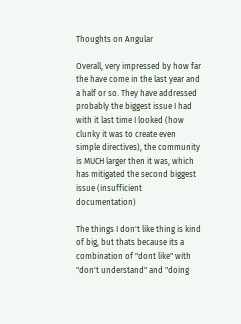Thoughts on Angular

Overall, very impressed by how far the have come in the last year and a half or so. They have addressed probably the biggest issue I had with it last time I looked (how clunky it was to create even simple directives), the community is MUCH larger then it was, which has mitigated the second biggest issue (insufficient documentation)

The things I don't like thing is kind of big, but thats because its a combination of "dont like" with "don't understand" and "doing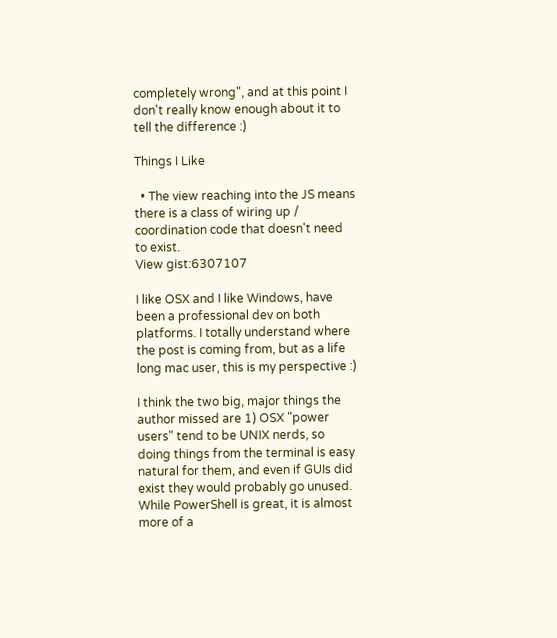completely wrong", and at this point I don't really know enough about it to tell the difference :)

Things I Like

  • The view reaching into the JS means there is a class of wiring up / coordination code that doesn't need to exist.
View gist:6307107

I like OSX and I like Windows, have been a professional dev on both platforms. I totally understand where the post is coming from, but as a life long mac user, this is my perspective :)

I think the two big, major things the author missed are 1) OSX "power users" tend to be UNIX nerds, so doing things from the terminal is easy natural for them, and even if GUIs did exist they would probably go unused. While PowerShell is great, it is almost more of a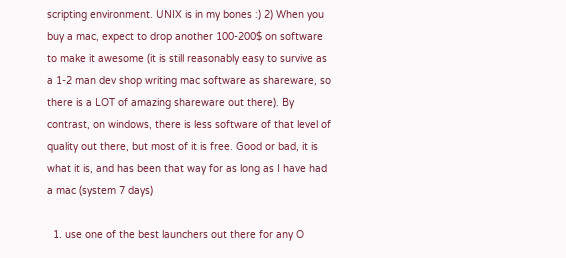scripting environment. UNIX is in my bones :) 2) When you buy a mac, expect to drop another 100-200$ on software to make it awesome (it is still reasonably easy to survive as a 1-2 man dev shop writing mac software as shareware, so there is a LOT of amazing shareware out there). By contrast, on windows, there is less software of that level of quality out there, but most of it is free. Good or bad, it is what it is, and has been that way for as long as I have had a mac (system 7 days)

  1. use one of the best launchers out there for any O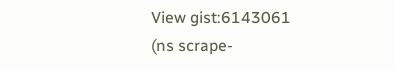View gist:6143061
(ns scrape-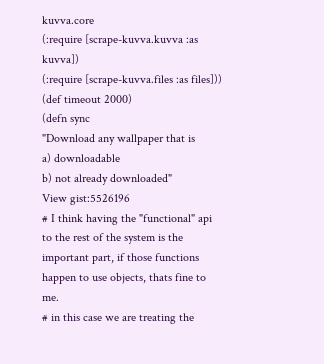kuvva.core
(:require [scrape-kuvva.kuvva :as kuvva])
(:require [scrape-kuvva.files :as files]))
(def timeout 2000)
(defn sync
"Download any wallpaper that is
a) downloadable
b) not already downloaded"
View gist:5526196
# I think having the "functional" api to the rest of the system is the important part, if those functions happen to use objects, thats fine to me.
# in this case we are treating the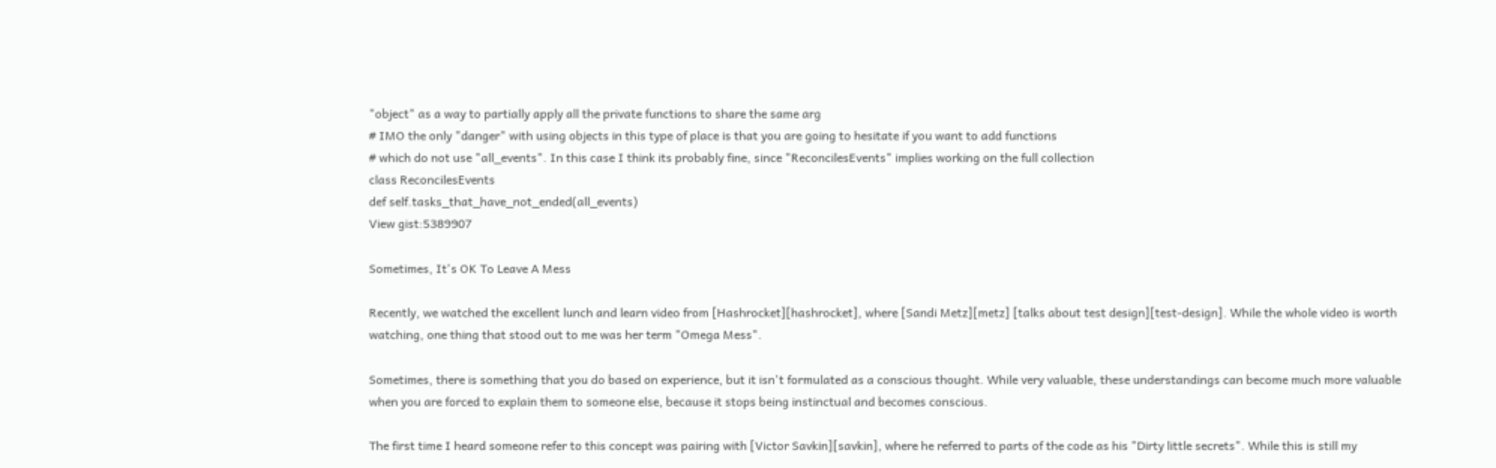"object" as a way to partially apply all the private functions to share the same arg
# IMO the only "danger" with using objects in this type of place is that you are going to hesitate if you want to add functions
# which do not use "all_events". In this case I think its probably fine, since "ReconcilesEvents" implies working on the full collection
class ReconcilesEvents
def self.tasks_that_have_not_ended(all_events)
View gist:5389907

Sometimes, It's OK To Leave A Mess

Recently, we watched the excellent lunch and learn video from [Hashrocket][hashrocket], where [Sandi Metz][metz] [talks about test design][test-design]. While the whole video is worth watching, one thing that stood out to me was her term "Omega Mess".

Sometimes, there is something that you do based on experience, but it isn't formulated as a conscious thought. While very valuable, these understandings can become much more valuable when you are forced to explain them to someone else, because it stops being instinctual and becomes conscious.

The first time I heard someone refer to this concept was pairing with [Victor Savkin][savkin], where he referred to parts of the code as his "Dirty little secrets". While this is still my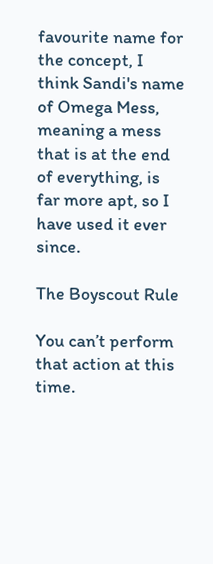favourite name for the concept, I think Sandi's name of Omega Mess, meaning a mess that is at the end of everything, is far more apt, so I have used it ever since.

The Boyscout Rule

You can’t perform that action at this time.